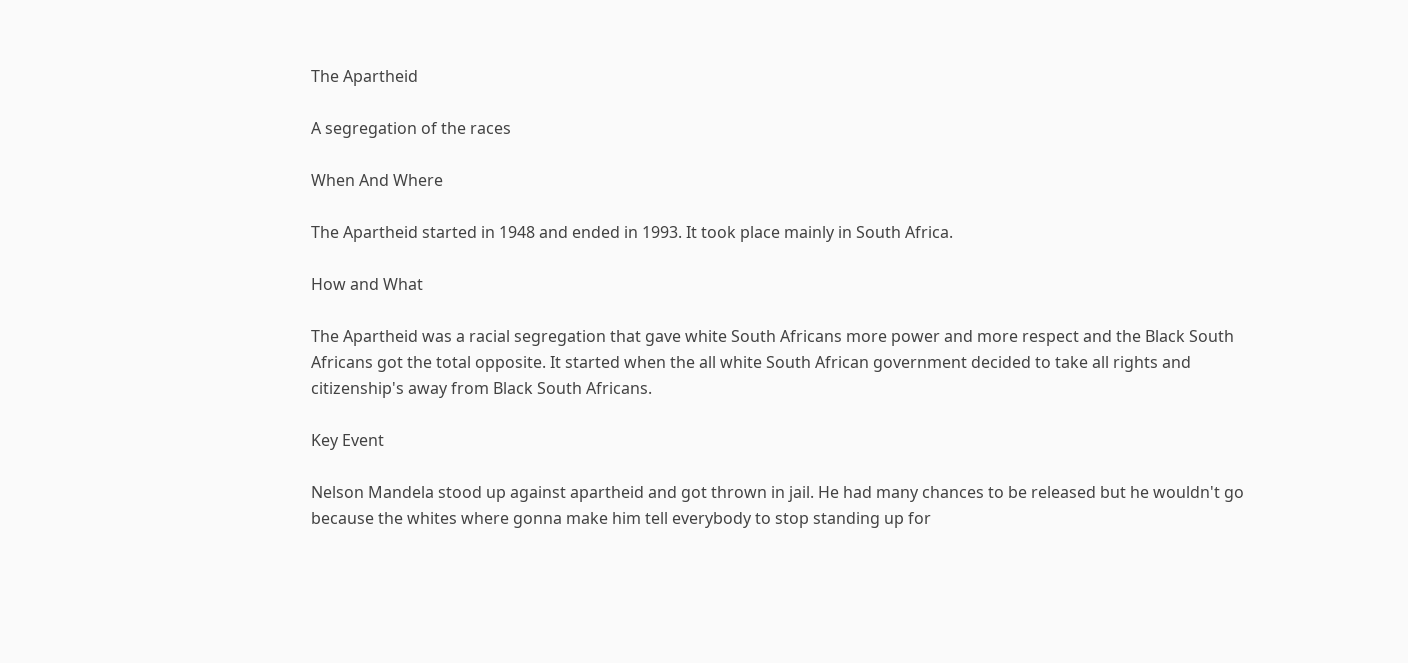The Apartheid

A segregation of the races

When And Where

The Apartheid started in 1948 and ended in 1993. It took place mainly in South Africa.

How and What

The Apartheid was a racial segregation that gave white South Africans more power and more respect and the Black South Africans got the total opposite. It started when the all white South African government decided to take all rights and citizenship's away from Black South Africans.

Key Event

Nelson Mandela stood up against apartheid and got thrown in jail. He had many chances to be released but he wouldn't go because the whites where gonna make him tell everybody to stop standing up for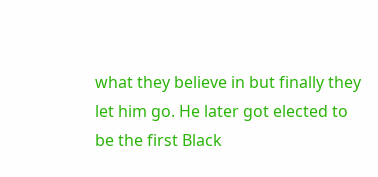what they believe in but finally they let him go. He later got elected to be the first Black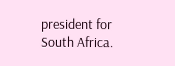president for South Africa.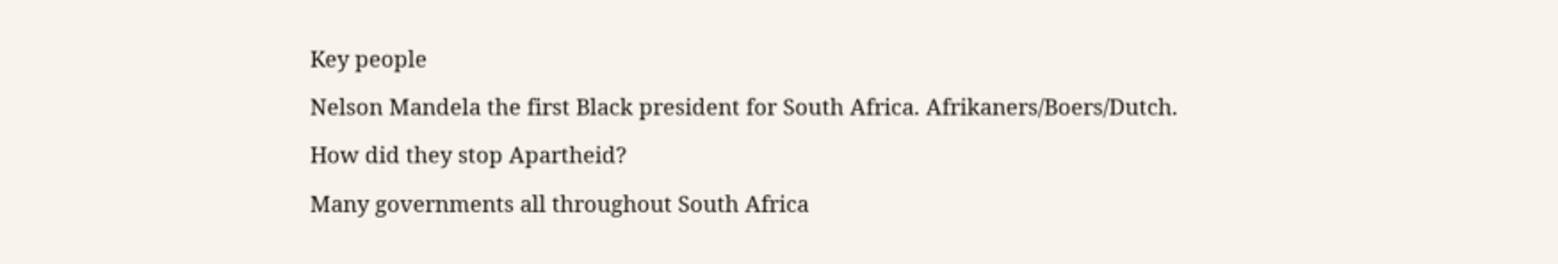Key people

Nelson Mandela the first Black president for South Africa. Afrikaners/Boers/Dutch.

How did they stop Apartheid?

Many governments all throughout South Africa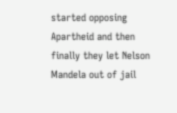started opposing Apartheid and then finally they let Nelson Mandela out of jail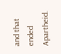and that ended Apartheid.